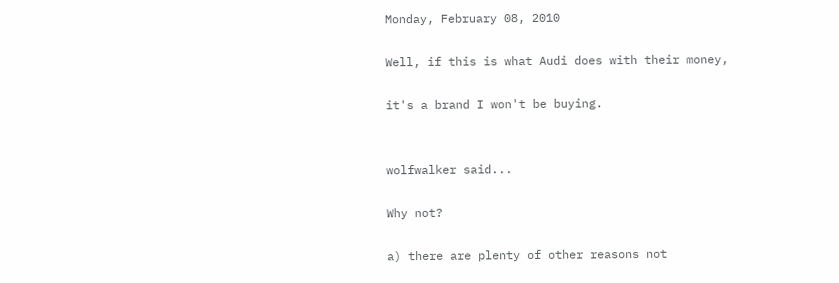Monday, February 08, 2010

Well, if this is what Audi does with their money,

it's a brand I won't be buying.


wolfwalker said...

Why not?

a) there are plenty of other reasons not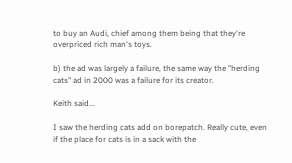to buy an Audi, chief among them being that they're overpriced rich man's toys.

b) the ad was largely a failure, the same way the "herding cats" ad in 2000 was a failure for its creator.

Keith said...

I saw the herding cats add on borepatch. Really cute, even if the place for cats is in a sack with the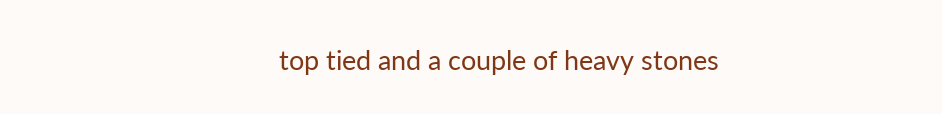top tied and a couple of heavy stones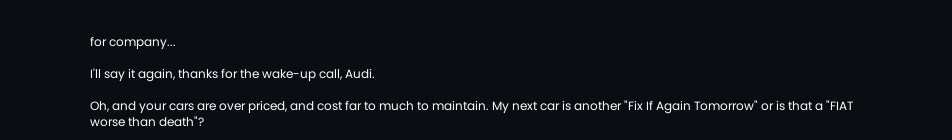for company...

I'll say it again, thanks for the wake-up call, Audi.

Oh, and your cars are over priced, and cost far to much to maintain. My next car is another "Fix If Again Tomorrow" or is that a "FIAT worse than death"?